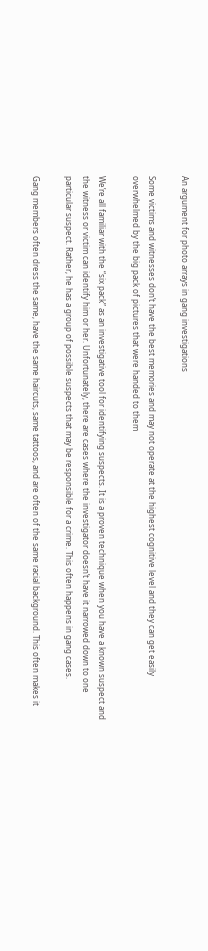An argument for photo arrays in gang investigations

Some victims and witnesses don’t have the best memories and may not operate at the highest cognitive level and they can get easily overwhelmed by the big pack of pictures that were handed to them

We’re all familiar with the “six pack” as an investigative tool for identifying suspects. It is a proven technique when you have a known suspect and the witness or victim can identify him or her. Unfortunately, there are cases where the investigator doesn’t have it narrowed down to one particular suspect. Rather, he has a group of possible suspects that may be responsible for a crime. This often happens in gang cases.

Gang members often dress the same, have the same haircuts, same tattoos, and are often of the same racial background. This often makes it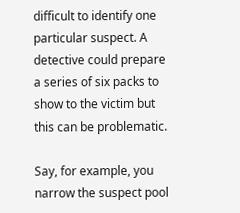difficult to identify one particular suspect. A detective could prepare a series of six packs to show to the victim but this can be problematic.

Say, for example, you narrow the suspect pool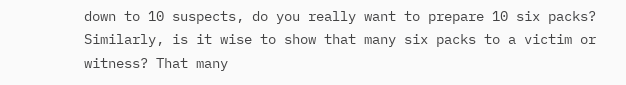down to 10 suspects, do you really want to prepare 10 six packs? Similarly, is it wise to show that many six packs to a victim or witness? That many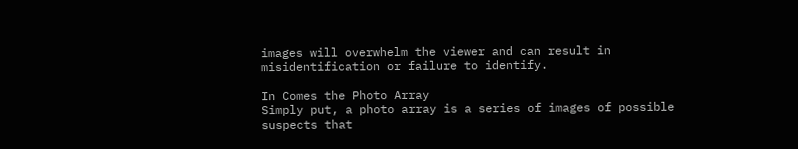images will overwhelm the viewer and can result in misidentification or failure to identify.

In Comes the Photo Array
Simply put, a photo array is a series of images of possible suspects that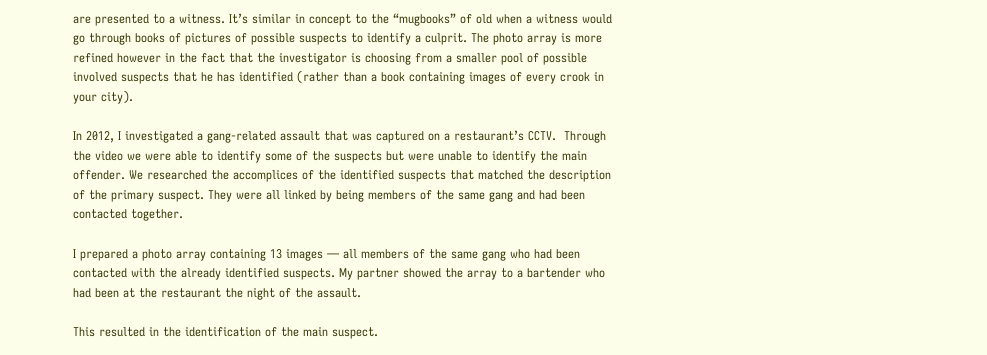are presented to a witness. It’s similar in concept to the “mugbooks” of old when a witness would go through books of pictures of possible suspects to identify a culprit. The photo array is more refined however in the fact that the investigator is choosing from a smaller pool of possible involved suspects that he has identified (rather than a book containing images of every crook in your city).

In 2012, I investigated a gang-related assault that was captured on a restaurant’s CCTV.  Through the video we were able to identify some of the suspects but were unable to identify the main offender. We researched the accomplices of the identified suspects that matched the description of the primary suspect. They were all linked by being members of the same gang and had been contacted together.

I prepared a photo array containing 13 images — all members of the same gang who had been contacted with the already identified suspects. My partner showed the array to a bartender who had been at the restaurant the night of the assault.

This resulted in the identification of the main suspect.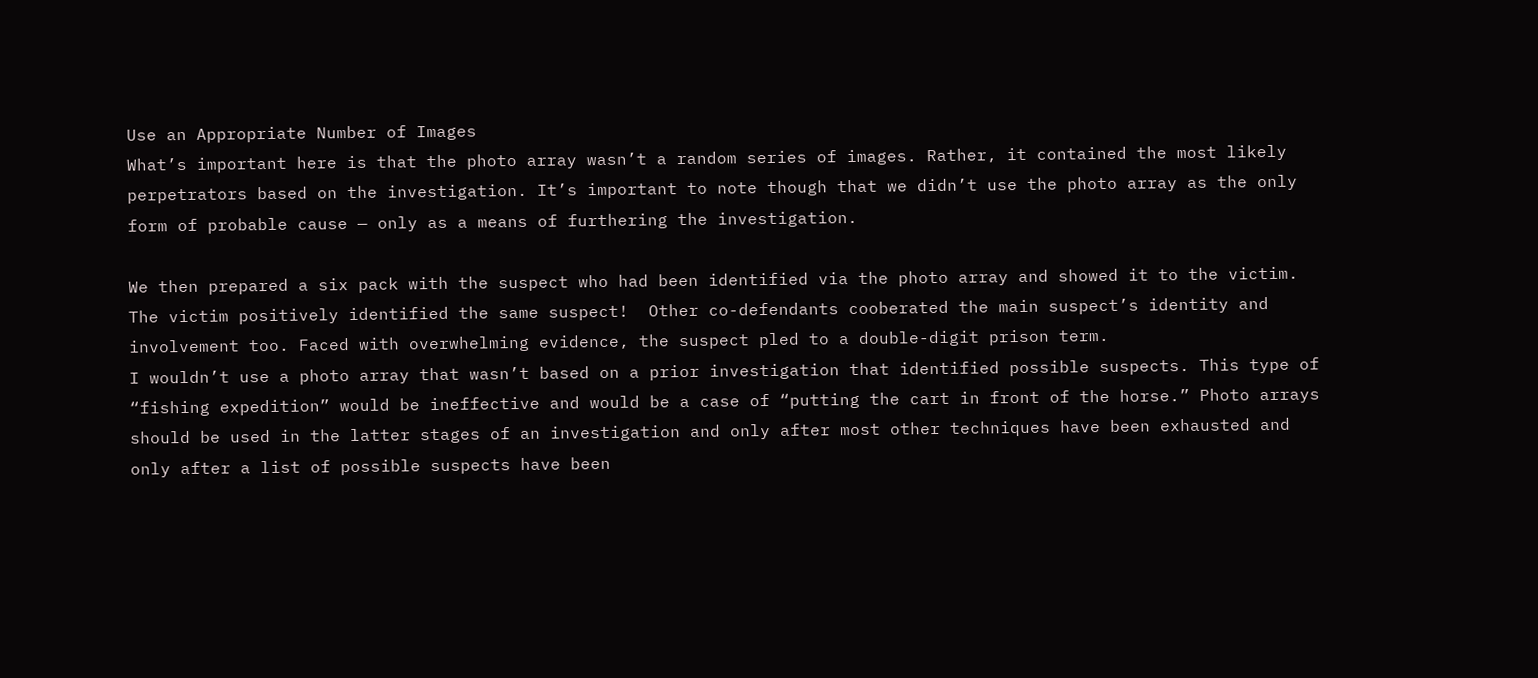Use an Appropriate Number of Images
What’s important here is that the photo array wasn’t a random series of images. Rather, it contained the most likely perpetrators based on the investigation. It’s important to note though that we didn’t use the photo array as the only form of probable cause — only as a means of furthering the investigation.

We then prepared a six pack with the suspect who had been identified via the photo array and showed it to the victim. The victim positively identified the same suspect!  Other co-defendants cooberated the main suspect’s identity and involvement too. Faced with overwhelming evidence, the suspect pled to a double-digit prison term.
I wouldn’t use a photo array that wasn’t based on a prior investigation that identified possible suspects. This type of “fishing expedition” would be ineffective and would be a case of “putting the cart in front of the horse.” Photo arrays should be used in the latter stages of an investigation and only after most other techniques have been exhausted and only after a list of possible suspects have been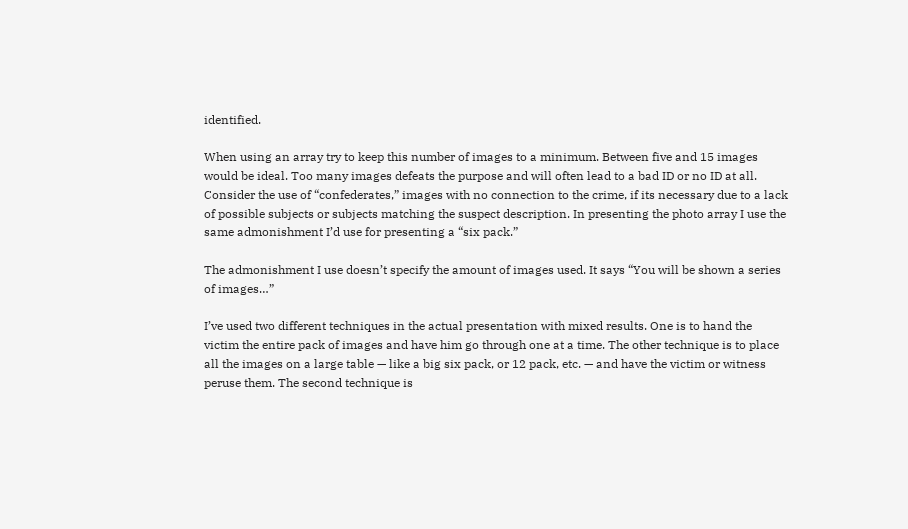identified.

When using an array try to keep this number of images to a minimum. Between five and 15 images would be ideal. Too many images defeats the purpose and will often lead to a bad ID or no ID at all. Consider the use of “confederates,” images with no connection to the crime, if its necessary due to a lack of possible subjects or subjects matching the suspect description. In presenting the photo array I use the same admonishment I’d use for presenting a “six pack.”

The admonishment I use doesn’t specify the amount of images used. It says “You will be shown a series of images…”

I’ve used two different techniques in the actual presentation with mixed results. One is to hand the victim the entire pack of images and have him go through one at a time. The other technique is to place all the images on a large table — like a big six pack, or 12 pack, etc. — and have the victim or witness peruse them. The second technique is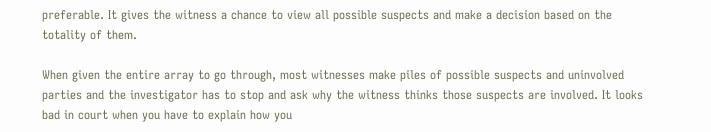preferable. It gives the witness a chance to view all possible suspects and make a decision based on the totality of them.

When given the entire array to go through, most witnesses make piles of possible suspects and uninvolved parties and the investigator has to stop and ask why the witness thinks those suspects are involved. It looks bad in court when you have to explain how you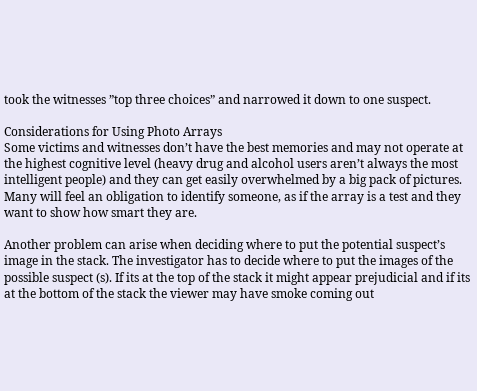took the witnesses ”top three choices” and narrowed it down to one suspect.

Considerations for Using Photo Arrays
Some victims and witnesses don’t have the best memories and may not operate at the highest cognitive level (heavy drug and alcohol users aren’t always the most intelligent people) and they can get easily overwhelmed by a big pack of pictures. Many will feel an obligation to identify someone, as if the array is a test and they want to show how smart they are.

Another problem can arise when deciding where to put the potential suspect’s image in the stack. The investigator has to decide where to put the images of the possible suspect (s). If its at the top of the stack it might appear prejudicial and if its at the bottom of the stack the viewer may have smoke coming out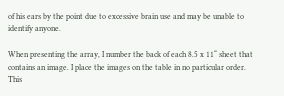of his ears by the point due to excessive brain use and may be unable to identify anyone.

When presenting the array, I number the back of each 8.5 x 11“ sheet that contains an image. I place the images on the table in no particular order. This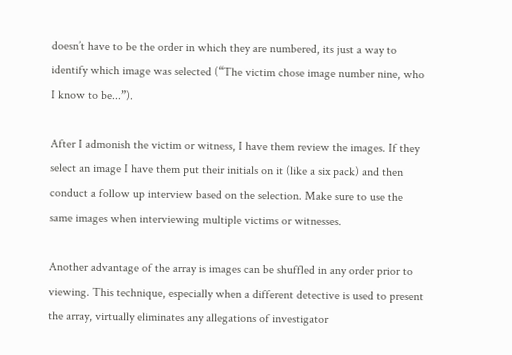doesn’t have to be the order in which they are numbered, its just a way to identify which image was selected (“The victim chose image number nine, who I know to be...”).

After I admonish the victim or witness, I have them review the images. If they select an image I have them put their initials on it (like a six pack) and then conduct a follow up interview based on the selection. Make sure to use the same images when interviewing multiple victims or witnesses.

Another advantage of the array is images can be shuffled in any order prior to viewing. This technique, especially when a different detective is used to present the array, virtually eliminates any allegations of investigator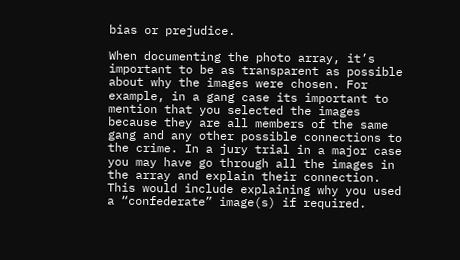bias or prejudice.

When documenting the photo array, it’s important to be as transparent as possible about why the images were chosen. For example, in a gang case its important to mention that you selected the images because they are all members of the same gang and any other possible connections to the crime. In a jury trial in a major case you may have go through all the images in the array and explain their connection. This would include explaining why you used a “confederate” image(s) if required.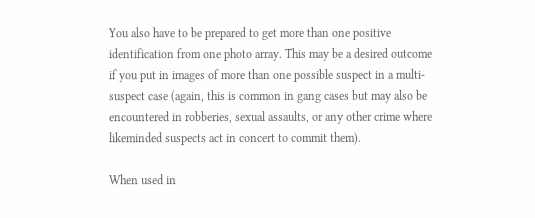You also have to be prepared to get more than one positive identification from one photo array. This may be a desired outcome if you put in images of more than one possible suspect in a multi-suspect case (again, this is common in gang cases but may also be encountered in robberies, sexual assaults, or any other crime where likeminded suspects act in concert to commit them).

When used in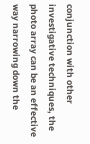conjunction with other investigative techniques, the photo array can be an effective way narrowing down the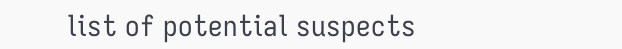list of potential suspects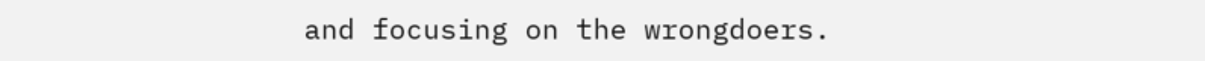and focusing on the wrongdoers.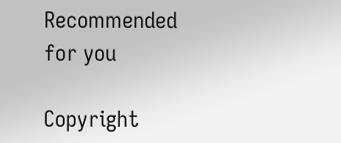Recommended for you

Copyright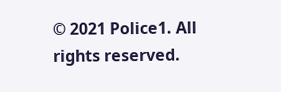© 2021 Police1. All rights reserved.